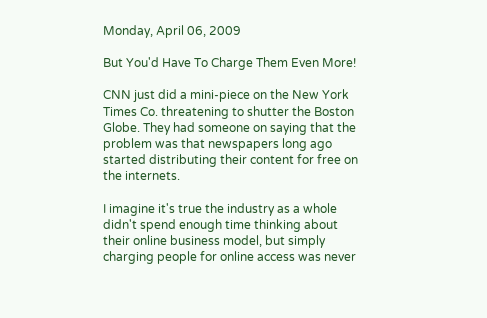Monday, April 06, 2009

But You'd Have To Charge Them Even More!

CNN just did a mini-piece on the New York Times Co. threatening to shutter the Boston Globe. They had someone on saying that the problem was that newspapers long ago started distributing their content for free on the internets.

I imagine it's true the industry as a whole didn't spend enough time thinking about their online business model, but simply charging people for online access was never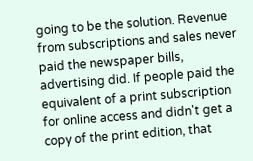going to be the solution. Revenue from subscriptions and sales never paid the newspaper bills, advertising did. If people paid the equivalent of a print subscription for online access and didn't get a copy of the print edition, that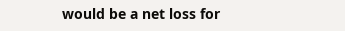would be a net loss for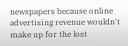newspapers because online advertising revenue wouldn't make up for the lost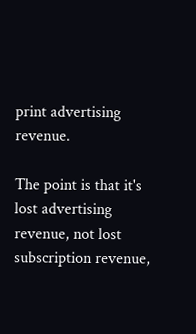print advertising revenue.

The point is that it's lost advertising revenue, not lost subscription revenue,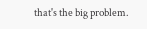that's the big problem.